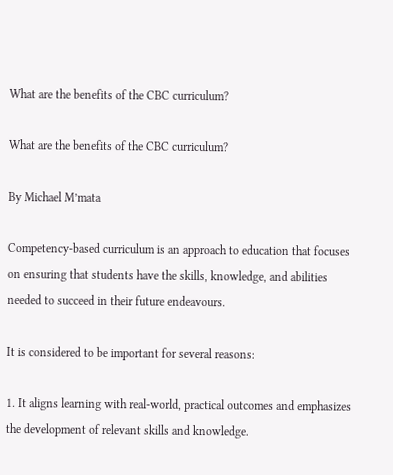What are the benefits of the CBC curriculum?

What are the benefits of the CBC curriculum?

By Michael M’mata

Competency-based curriculum is an approach to education that focuses on ensuring that students have the skills, knowledge, and abilities needed to succeed in their future endeavours.

It is considered to be important for several reasons:

1. It aligns learning with real-world, practical outcomes and emphasizes the development of relevant skills and knowledge.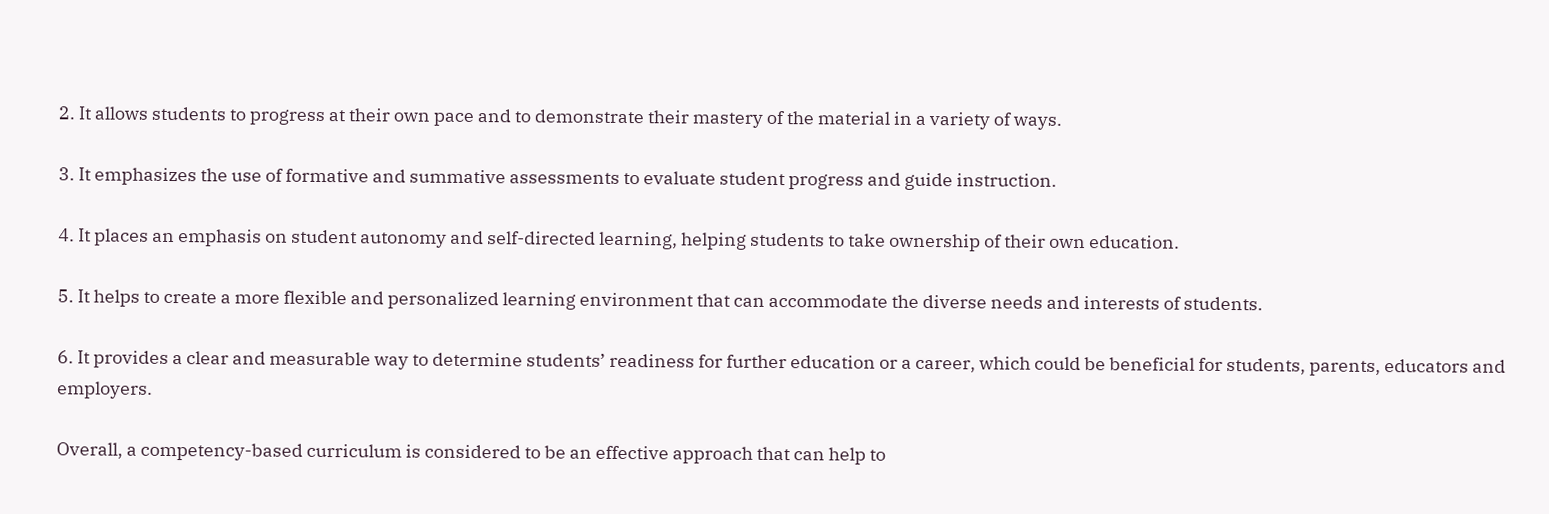2. It allows students to progress at their own pace and to demonstrate their mastery of the material in a variety of ways.

3. It emphasizes the use of formative and summative assessments to evaluate student progress and guide instruction.

4. It places an emphasis on student autonomy and self-directed learning, helping students to take ownership of their own education.

5. It helps to create a more flexible and personalized learning environment that can accommodate the diverse needs and interests of students.

6. It provides a clear and measurable way to determine students’ readiness for further education or a career, which could be beneficial for students, parents, educators and employers.

Overall, a competency-based curriculum is considered to be an effective approach that can help to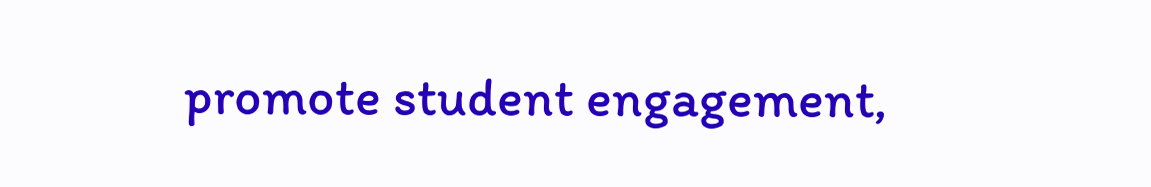promote student engagement,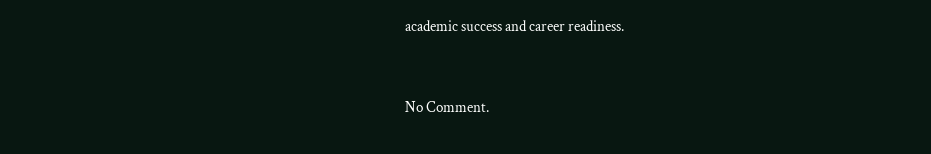academic success and career readiness.


No Comment.